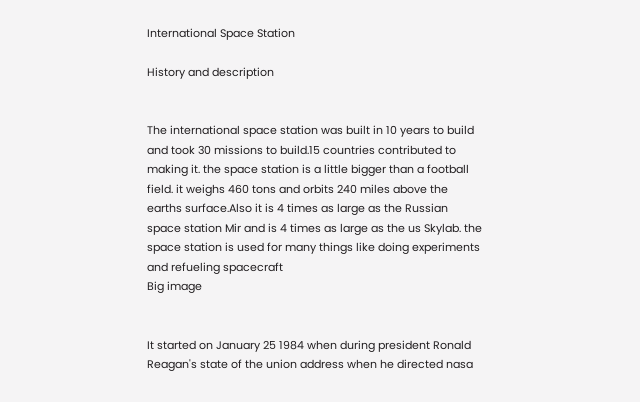International Space Station

History and description


The international space station was built in 10 years to build and took 30 missions to build.15 countries contributed to making it. the space station is a little bigger than a football field. it weighs 460 tons and orbits 240 miles above the earths surface.Also it is 4 times as large as the Russian space station Mir and is 4 times as large as the us Skylab. the space station is used for many things like doing experiments and refueling spacecraft
Big image


It started on January 25 1984 when during president Ronald Reagan's state of the union address when he directed nasa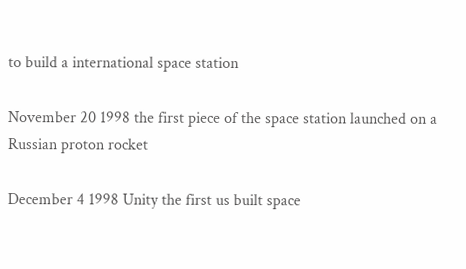to build a international space station

November 20 1998 the first piece of the space station launched on a Russian proton rocket

December 4 1998 Unity the first us built space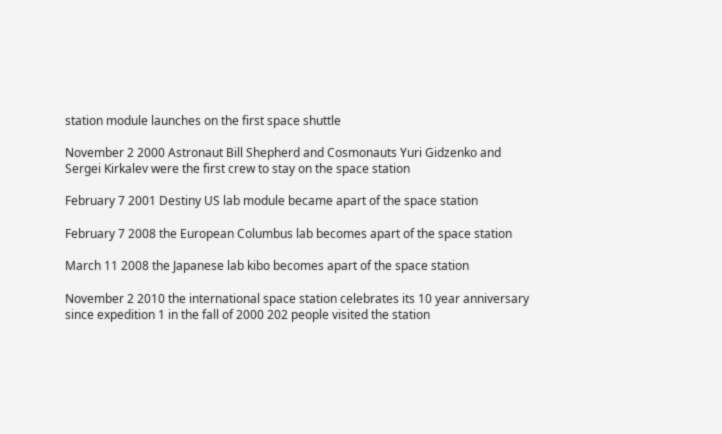station module launches on the first space shuttle

November 2 2000 Astronaut Bill Shepherd and Cosmonauts Yuri Gidzenko and Sergei Kirkalev were the first crew to stay on the space station

February 7 2001 Destiny US lab module became apart of the space station

February 7 2008 the European Columbus lab becomes apart of the space station

March 11 2008 the Japanese lab kibo becomes apart of the space station

November 2 2010 the international space station celebrates its 10 year anniversary since expedition 1 in the fall of 2000 202 people visited the station